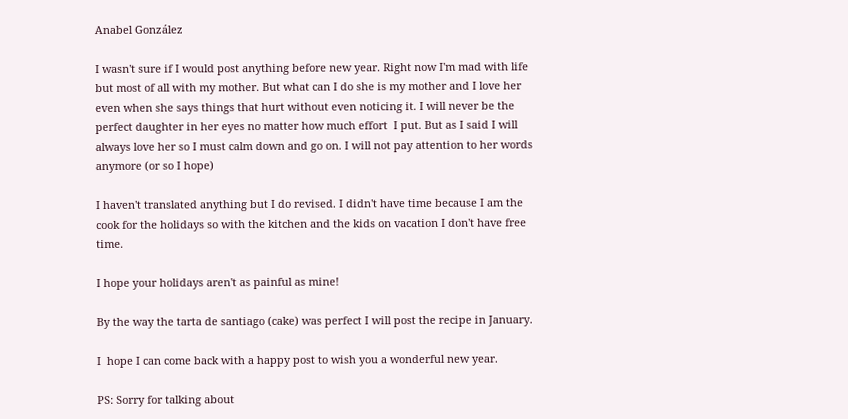Anabel González

I wasn't sure if I would post anything before new year. Right now I'm mad with life but most of all with my mother. But what can I do she is my mother and I love her even when she says things that hurt without even noticing it. I will never be the perfect daughter in her eyes no matter how much effort  I put. But as I said I will always love her so I must calm down and go on. I will not pay attention to her words anymore (or so I hope)

I haven't translated anything but I do revised. I didn't have time because I am the cook for the holidays so with the kitchen and the kids on vacation I don't have free time.

I hope your holidays aren't as painful as mine!

By the way the tarta de santiago (cake) was perfect I will post the recipe in January.

I  hope I can come back with a happy post to wish you a wonderful new year.

PS: Sorry for talking about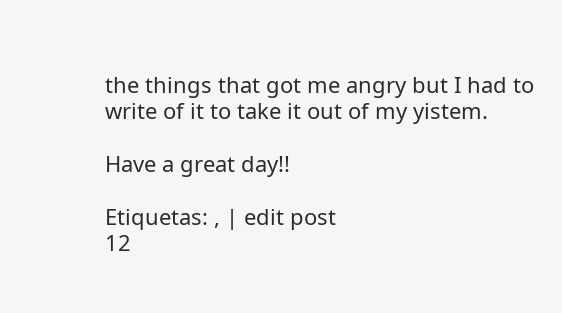the things that got me angry but I had to write of it to take it out of my yistem.

Have a great day!!

Etiquetas: , | edit post
12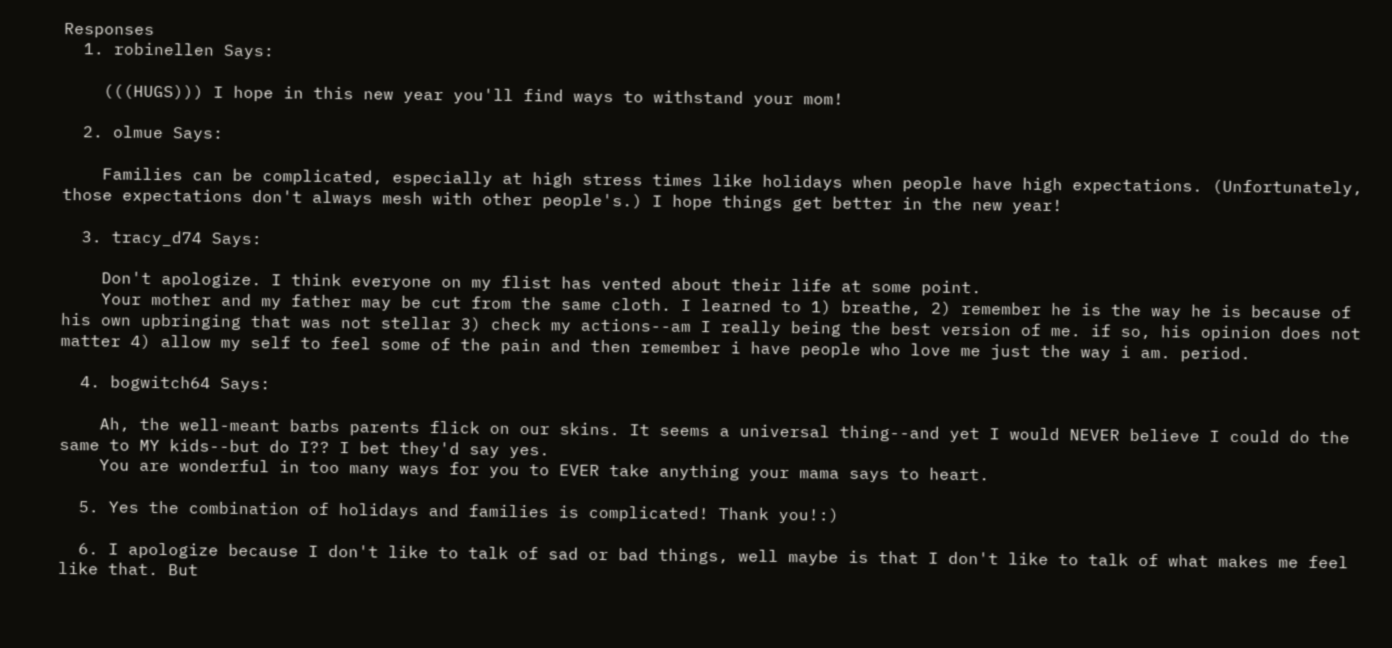Responses
  1. robinellen Says:

    (((HUGS))) I hope in this new year you'll find ways to withstand your mom!

  2. olmue Says:

    Families can be complicated, especially at high stress times like holidays when people have high expectations. (Unfortunately, those expectations don't always mesh with other people's.) I hope things get better in the new year!

  3. tracy_d74 Says:

    Don't apologize. I think everyone on my flist has vented about their life at some point.
    Your mother and my father may be cut from the same cloth. I learned to 1) breathe, 2) remember he is the way he is because of his own upbringing that was not stellar 3) check my actions--am I really being the best version of me. if so, his opinion does not matter 4) allow my self to feel some of the pain and then remember i have people who love me just the way i am. period.

  4. bogwitch64 Says:

    Ah, the well-meant barbs parents flick on our skins. It seems a universal thing--and yet I would NEVER believe I could do the same to MY kids--but do I?? I bet they'd say yes.
    You are wonderful in too many ways for you to EVER take anything your mama says to heart.

  5. Yes the combination of holidays and families is complicated! Thank you!:)

  6. I apologize because I don't like to talk of sad or bad things, well maybe is that I don't like to talk of what makes me feel like that. But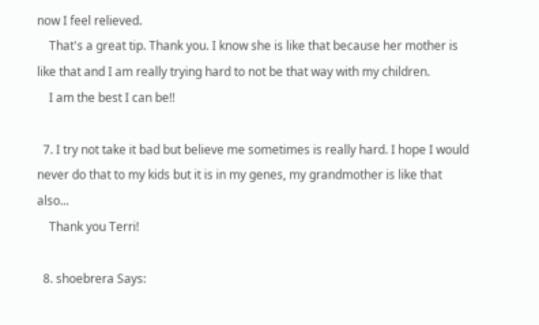now I feel relieved.
    That's a great tip. Thank you. I know she is like that because her mother is like that and I am really trying hard to not be that way with my children.
    I am the best I can be!!

  7. I try not take it bad but believe me sometimes is really hard. I hope I would never do that to my kids but it is in my genes, my grandmother is like that also...
    Thank you Terri!

  8. shoebrera Says: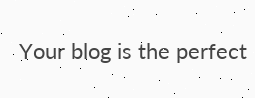Your blog is the perfect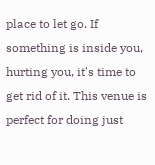place to let go. If something is inside you, hurting you, it's time to get rid of it. This venue is perfect for doing just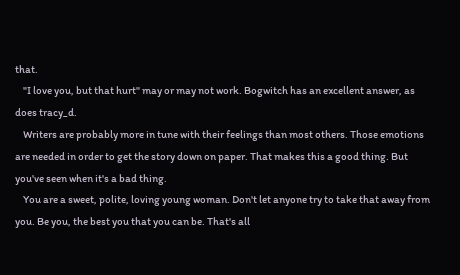that.
    "I love you, but that hurt" may or may not work. Bogwitch has an excellent answer, as does tracy_d.
    Writers are probably more in tune with their feelings than most others. Those emotions are needed in order to get the story down on paper. That makes this a good thing. But you've seen when it's a bad thing.
    You are a sweet, polite, loving young woman. Don't let anyone try to take that away from you. Be you, the best you that you can be. That's all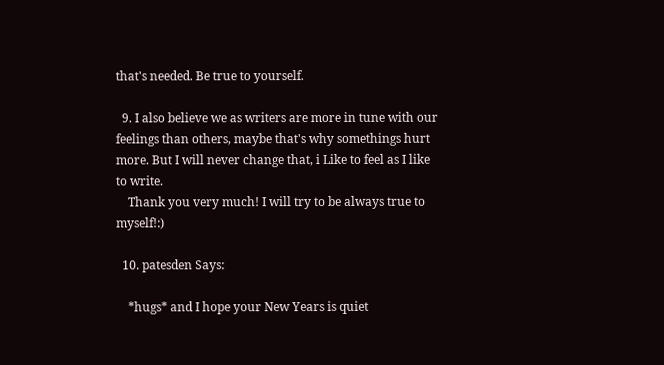that's needed. Be true to yourself.

  9. I also believe we as writers are more in tune with our feelings than others, maybe that's why somethings hurt more. But I will never change that, i Like to feel as I like to write.
    Thank you very much! I will try to be always true to myself!:)

  10. patesden Says:

    *hugs* and I hope your New Years is quiet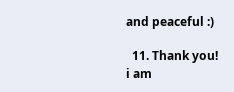and peaceful :)

  11. Thank you! i am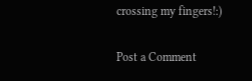crossing my fingers!:)

Post a Comment